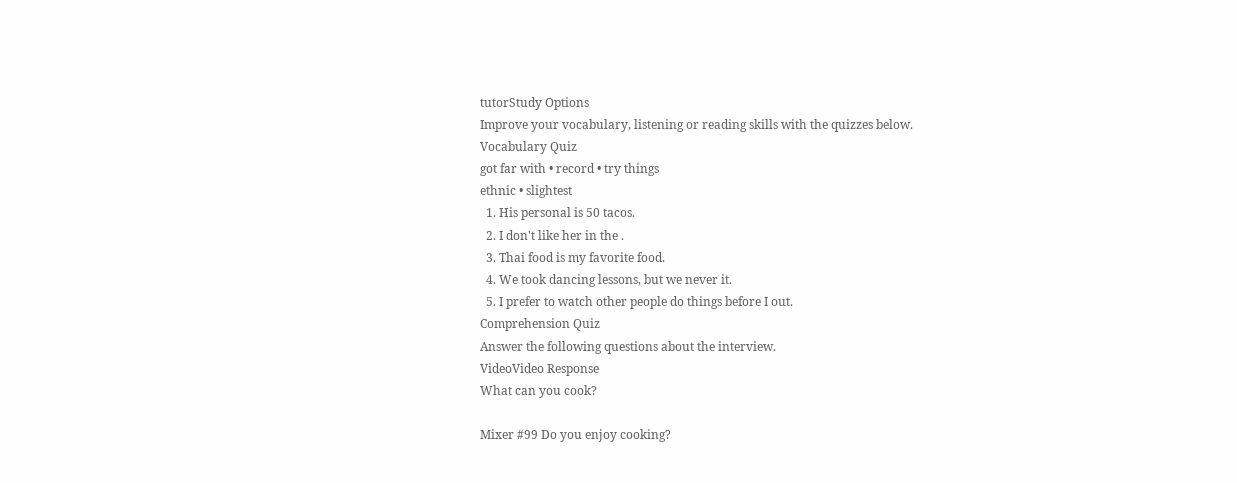tutorStudy Options
Improve your vocabulary, listening or reading skills with the quizzes below.
Vocabulary Quiz
got far with • record • try things
ethnic • slightest
  1. His personal is 50 tacos.
  2. I don't like her in the .
  3. Thai food is my favorite food.
  4. We took dancing lessons, but we never it.
  5. I prefer to watch other people do things before I out.
Comprehension Quiz
Answer the following questions about the interview.
VideoVideo Response
What can you cook?

Mixer #99 Do you enjoy cooking?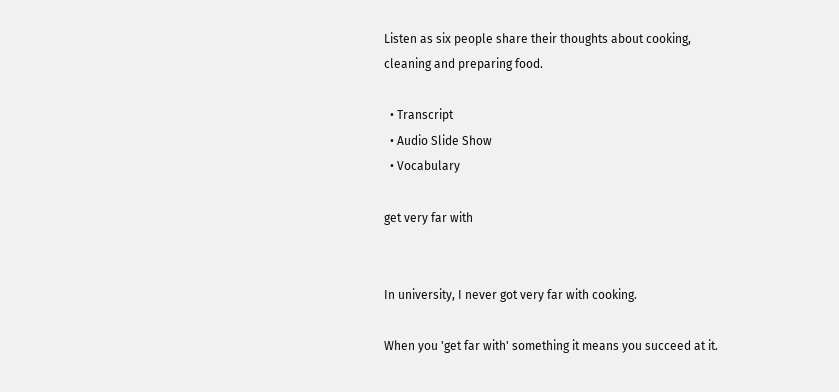Listen as six people share their thoughts about cooking, cleaning and preparing food.

  • Transcript
  • Audio Slide Show
  • Vocabulary

get very far with


In university, I never got very far with cooking.

When you 'get far with' something it means you succeed at it.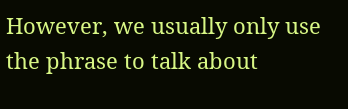However, we usually only use the phrase to talk about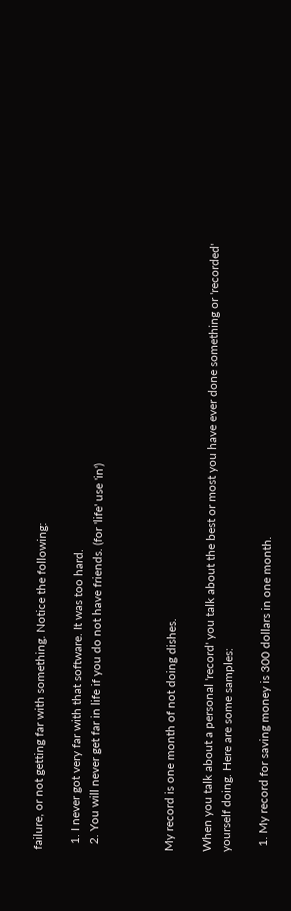failure, or not getting far with something. Notice the following:

  1. I never got very far with that software. It was too hard.
  2. You will never get far in life if you do not have friends. (for 'life' use 'in')



My record is one month of not doing dishes.

When you talk about a personal 'record' you talk about the best or most you have ever done something or 'recorded' yourself doing. Here are some samples:

  1. My record for saving money is 300 dollars in one month.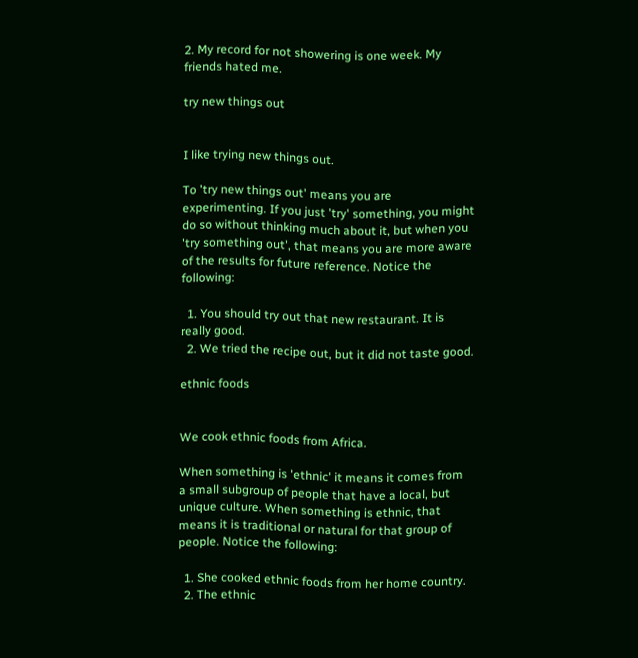2. My record for not showering is one week. My friends hated me.

try new things out


I like trying new things out.

To 'try new things out' means you are experimenting. If you just 'try' something, you might do so without thinking much about it, but when you 'try something out', that means you are more aware of the results for future reference. Notice the following:

  1. You should try out that new restaurant. It is really good.
  2. We tried the recipe out, but it did not taste good.

ethnic foods


We cook ethnic foods from Africa.

When something is 'ethnic' it means it comes from a small subgroup of people that have a local, but unique culture. When something is ethnic, that means it is traditional or natural for that group of people. Notice the following:

  1. She cooked ethnic foods from her home country.
  2. The ethnic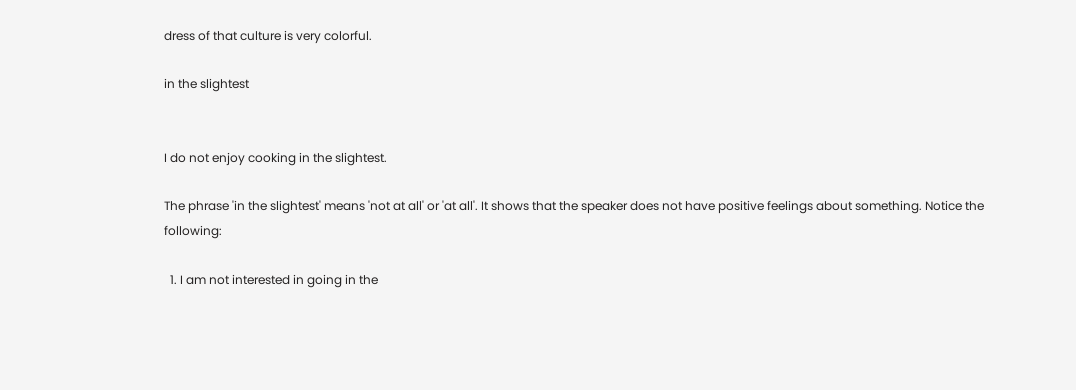dress of that culture is very colorful.

in the slightest


I do not enjoy cooking in the slightest.

The phrase 'in the slightest' means 'not at all' or 'at all'. It shows that the speaker does not have positive feelings about something. Notice the following:

  1. I am not interested in going in the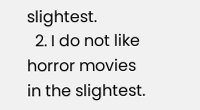slightest.
  2. I do not like horror movies in the slightest.